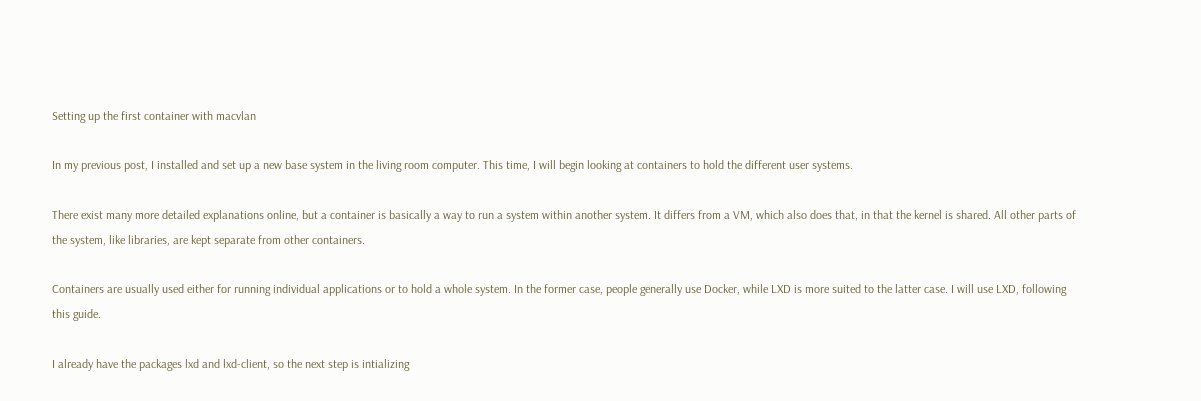Setting up the first container with macvlan

In my previous post, I installed and set up a new base system in the living room computer. This time, I will begin looking at containers to hold the different user systems.

There exist many more detailed explanations online, but a container is basically a way to run a system within another system. It differs from a VM, which also does that, in that the kernel is shared. All other parts of the system, like libraries, are kept separate from other containers.

Containers are usually used either for running individual applications or to hold a whole system. In the former case, people generally use Docker, while LXD is more suited to the latter case. I will use LXD, following this guide.

I already have the packages lxd and lxd-client, so the next step is intializing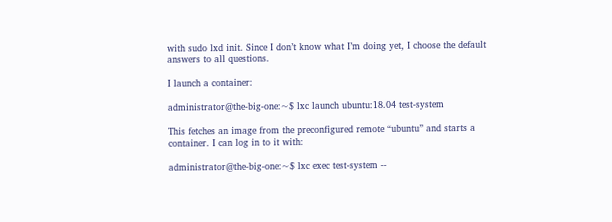with sudo lxd init. Since I don’t know what I’m doing yet, I choose the default answers to all questions.

I launch a container:

administrator@the-big-one:~$ lxc launch ubuntu:18.04 test-system

This fetches an image from the preconfigured remote “ubuntu” and starts a container. I can log in to it with:

administrator@the-big-one:~$ lxc exec test-system --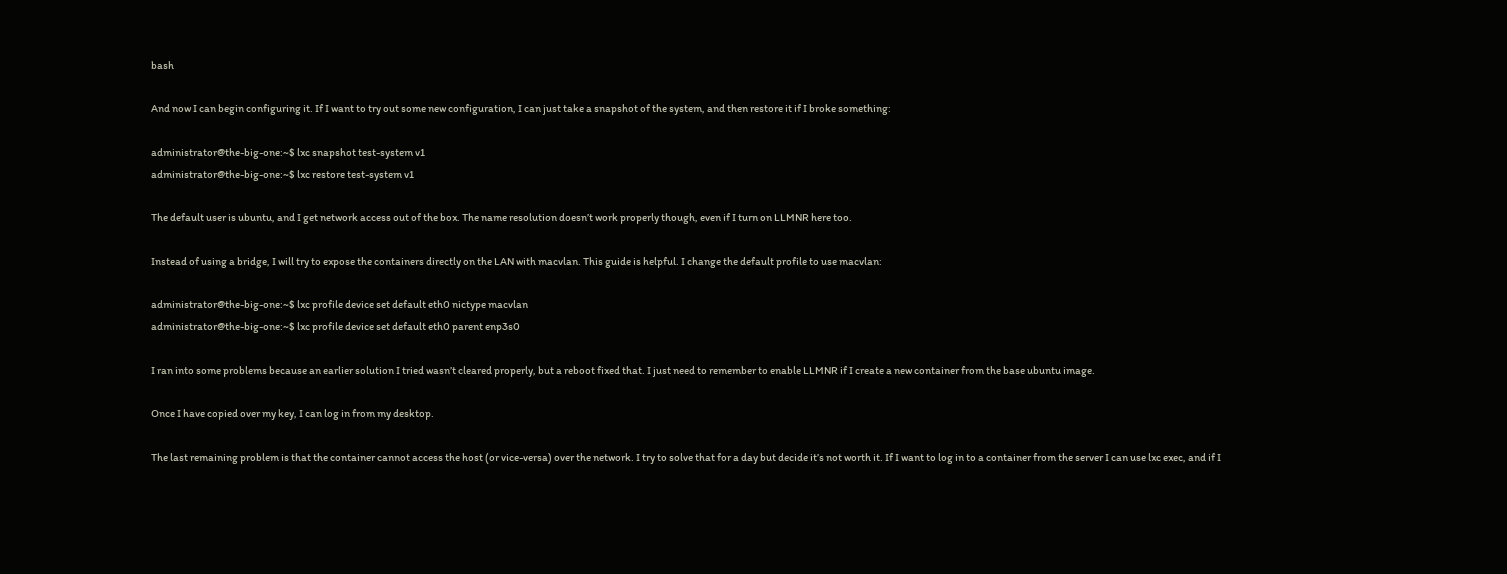bash

And now I can begin configuring it. If I want to try out some new configuration, I can just take a snapshot of the system, and then restore it if I broke something:

administrator@the-big-one:~$ lxc snapshot test-system v1
administrator@the-big-one:~$ lxc restore test-system v1

The default user is ubuntu, and I get network access out of the box. The name resolution doesn’t work properly though, even if I turn on LLMNR here too.

Instead of using a bridge, I will try to expose the containers directly on the LAN with macvlan. This guide is helpful. I change the default profile to use macvlan:

administrator@the-big-one:~$ lxc profile device set default eth0 nictype macvlan
administrator@the-big-one:~$ lxc profile device set default eth0 parent enp3s0

I ran into some problems because an earlier solution I tried wasn’t cleared properly, but a reboot fixed that. I just need to remember to enable LLMNR if I create a new container from the base ubuntu image.

Once I have copied over my key, I can log in from my desktop.

The last remaining problem is that the container cannot access the host (or vice-versa) over the network. I try to solve that for a day but decide it’s not worth it. If I want to log in to a container from the server I can use lxc exec, and if I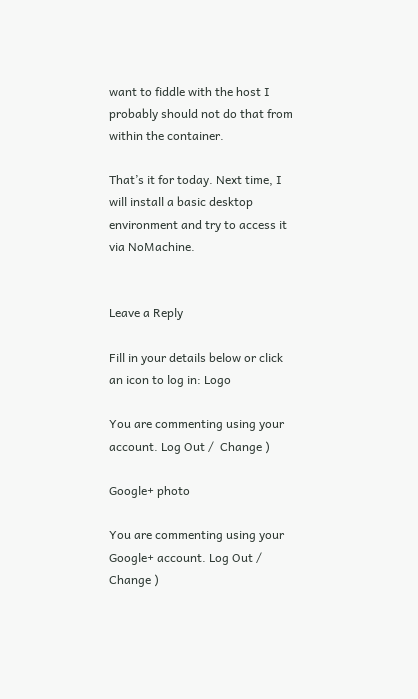want to fiddle with the host I probably should not do that from within the container.

That’s it for today. Next time, I will install a basic desktop environment and try to access it via NoMachine.


Leave a Reply

Fill in your details below or click an icon to log in: Logo

You are commenting using your account. Log Out /  Change )

Google+ photo

You are commenting using your Google+ account. Log Out /  Change )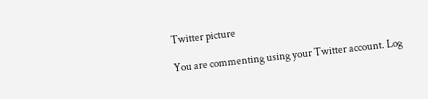Twitter picture

You are commenting using your Twitter account. Log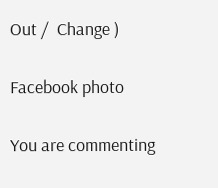Out /  Change )

Facebook photo

You are commenting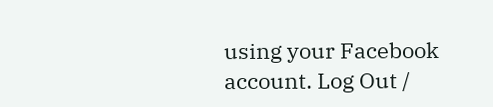using your Facebook account. Log Out /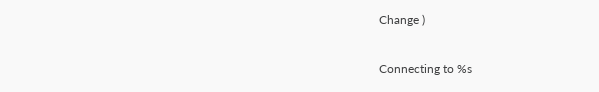Change )

Connecting to %s